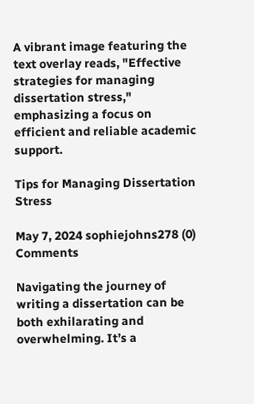A vibrant image featuring the text overlay reads, "Effective strategies for managing dissertation stress," emphasizing a focus on efficient and reliable academic support.

Tips for Managing Dissertation Stress

May 7, 2024 sophiejohns278 (0) Comments

Navigating the journey of writing a dissertation can be both exhilarating and overwhelming. It’s a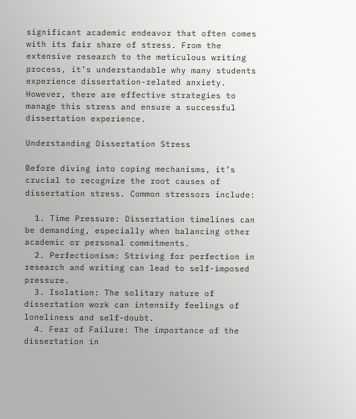significant academic endeavor that often comes with its fair share of stress. From the extensive research to the meticulous writing process, it’s understandable why many students experience dissertation-related anxiety. However, there are effective strategies to manage this stress and ensure a successful dissertation experience.

Understanding Dissertation Stress

Before diving into coping mechanisms, it’s crucial to recognize the root causes of dissertation stress. Common stressors include:

  1. Time Pressure: Dissertation timelines can be demanding, especially when balancing other academic or personal commitments.
  2. Perfectionism: Striving for perfection in research and writing can lead to self-imposed pressure.
  3. Isolation: The solitary nature of dissertation work can intensify feelings of loneliness and self-doubt.
  4. Fear of Failure: The importance of the dissertation in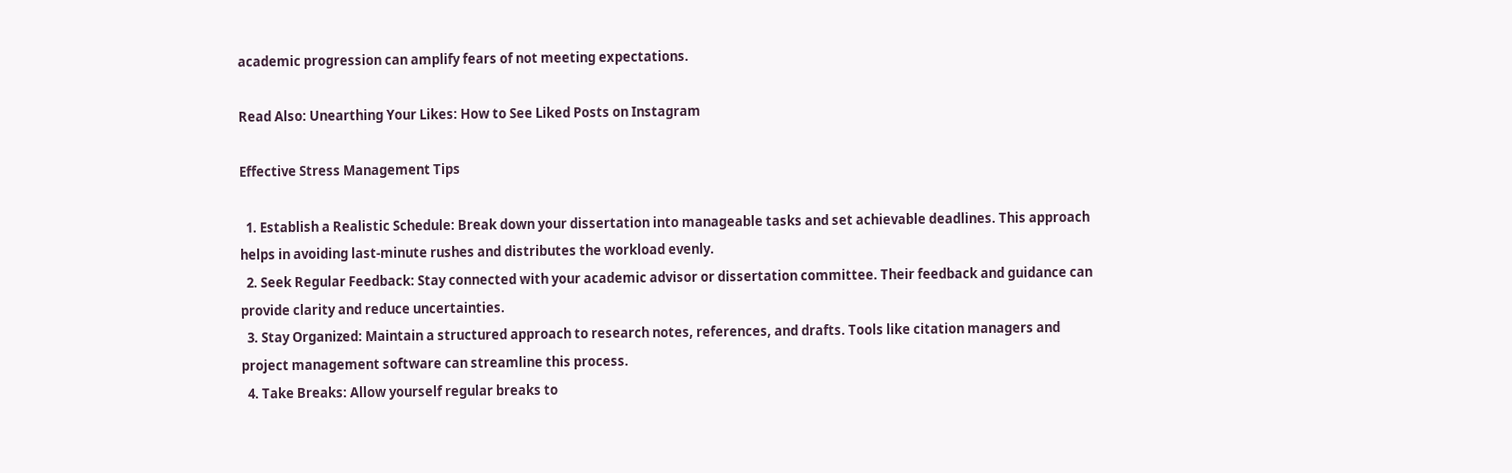academic progression can amplify fears of not meeting expectations.

Read Also: Unearthing Your Likes: How to See Liked Posts on Instagram

Effective Stress Management Tips

  1. Establish a Realistic Schedule: Break down your dissertation into manageable tasks and set achievable deadlines. This approach helps in avoiding last-minute rushes and distributes the workload evenly.
  2. Seek Regular Feedback: Stay connected with your academic advisor or dissertation committee. Their feedback and guidance can provide clarity and reduce uncertainties.
  3. Stay Organized: Maintain a structured approach to research notes, references, and drafts. Tools like citation managers and project management software can streamline this process.
  4. Take Breaks: Allow yourself regular breaks to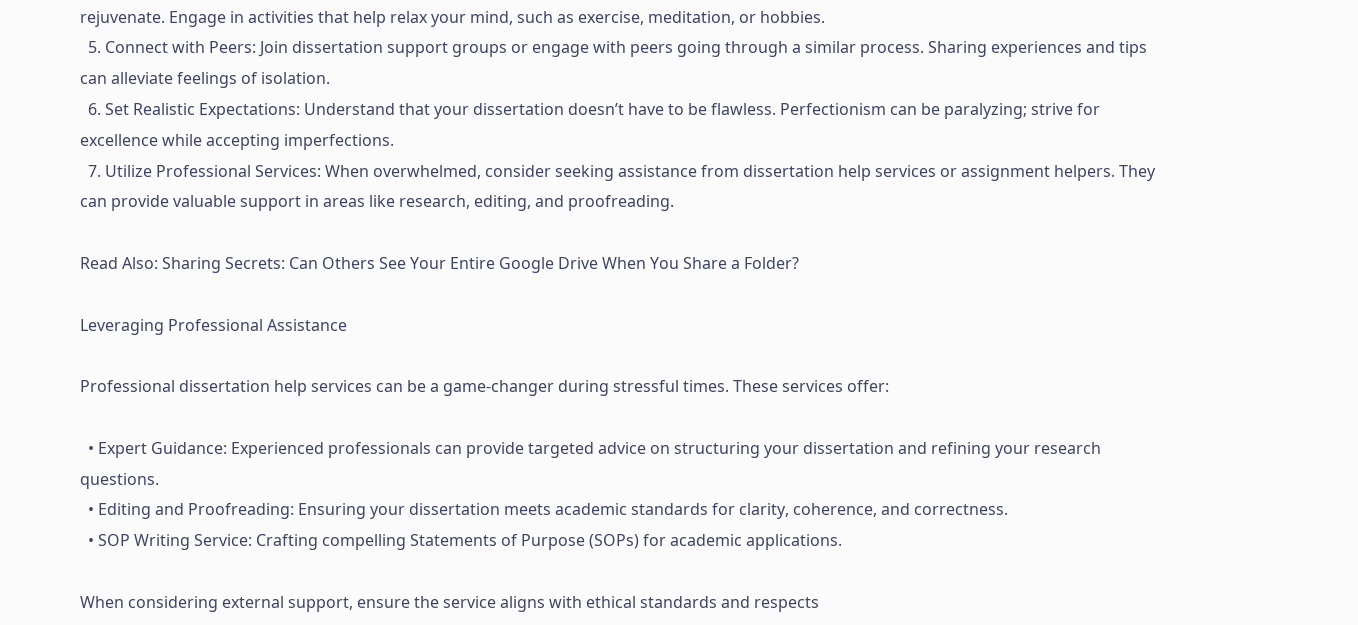rejuvenate. Engage in activities that help relax your mind, such as exercise, meditation, or hobbies.
  5. Connect with Peers: Join dissertation support groups or engage with peers going through a similar process. Sharing experiences and tips can alleviate feelings of isolation.
  6. Set Realistic Expectations: Understand that your dissertation doesn’t have to be flawless. Perfectionism can be paralyzing; strive for excellence while accepting imperfections.
  7. Utilize Professional Services: When overwhelmed, consider seeking assistance from dissertation help services or assignment helpers. They can provide valuable support in areas like research, editing, and proofreading.

Read Also: Sharing Secrets: Can Others See Your Entire Google Drive When You Share a Folder?

Leveraging Professional Assistance

Professional dissertation help services can be a game-changer during stressful times. These services offer:

  • Expert Guidance: Experienced professionals can provide targeted advice on structuring your dissertation and refining your research questions.
  • Editing and Proofreading: Ensuring your dissertation meets academic standards for clarity, coherence, and correctness.
  • SOP Writing Service: Crafting compelling Statements of Purpose (SOPs) for academic applications.

When considering external support, ensure the service aligns with ethical standards and respects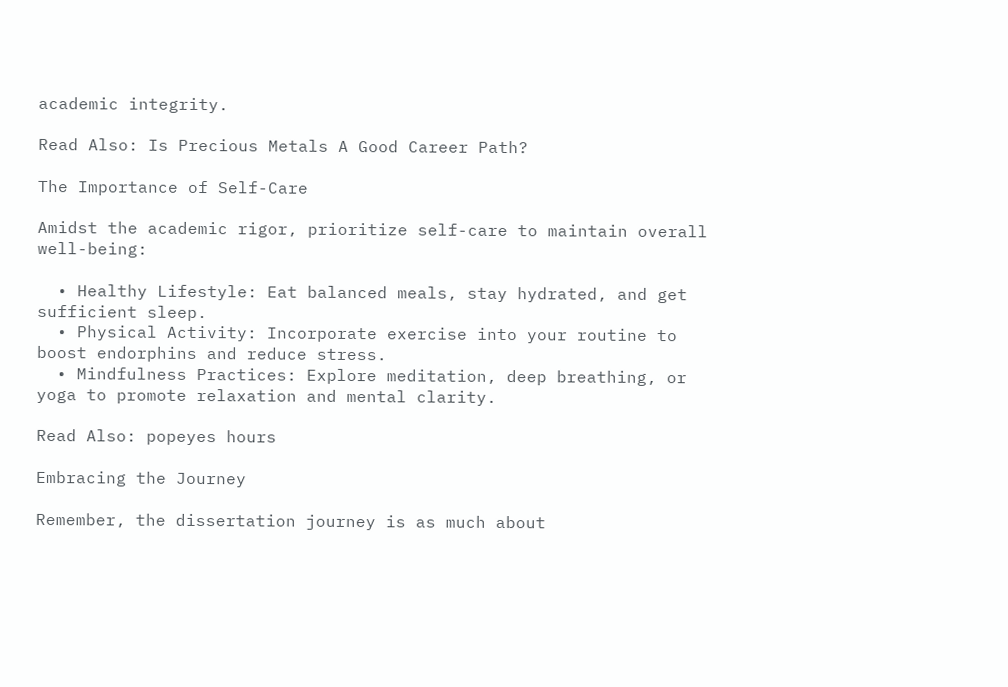academic integrity.

Read Also: Is Precious Metals A Good Career Path?

The Importance of Self-Care

Amidst the academic rigor, prioritize self-care to maintain overall well-being:

  • Healthy Lifestyle: Eat balanced meals, stay hydrated, and get sufficient sleep.
  • Physical Activity: Incorporate exercise into your routine to boost endorphins and reduce stress.
  • Mindfulness Practices: Explore meditation, deep breathing, or yoga to promote relaxation and mental clarity.

Read Also: popeyes hours

Embracing the Journey

Remember, the dissertation journey is as much about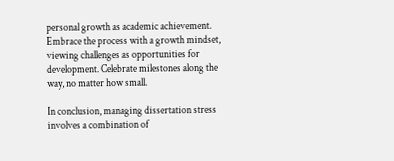personal growth as academic achievement. Embrace the process with a growth mindset, viewing challenges as opportunities for development. Celebrate milestones along the way, no matter how small.

In conclusion, managing dissertation stress involves a combination of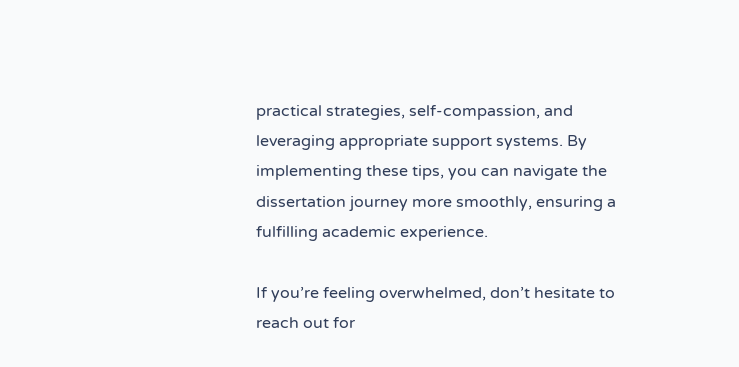practical strategies, self-compassion, and leveraging appropriate support systems. By implementing these tips, you can navigate the dissertation journey more smoothly, ensuring a fulfilling academic experience.

If you’re feeling overwhelmed, don’t hesitate to reach out for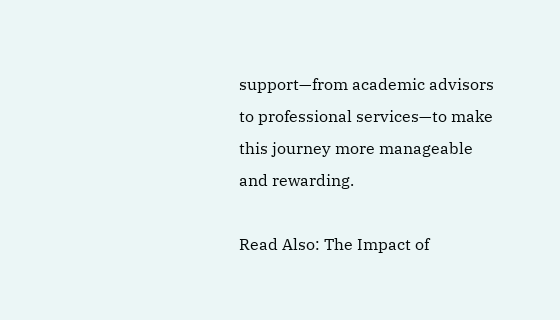support—from academic advisors to professional services—to make this journey more manageable and rewarding.

Read Also: The Impact of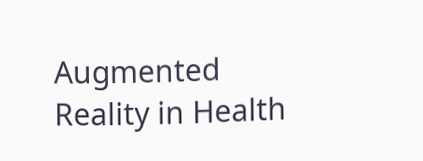Augmented Reality in Health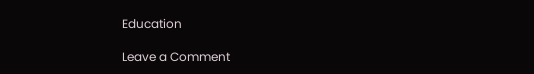Education

Leave a Comment